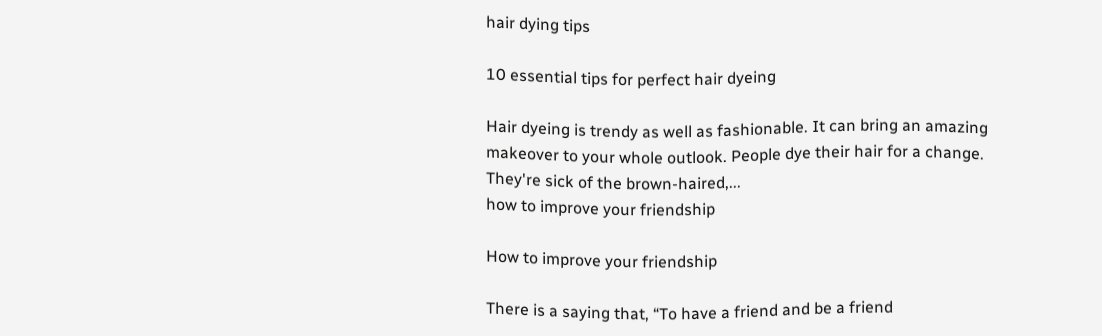hair dying tips

10 essential tips for perfect hair dyeing

Hair dyeing is trendy as well as fashionable. It can bring an amazing makeover to your whole outlook. People dye their hair for a change. They're sick of the brown-haired,...
how to improve your friendship

How to improve your friendship

There is a saying that, “To have a friend and be a friend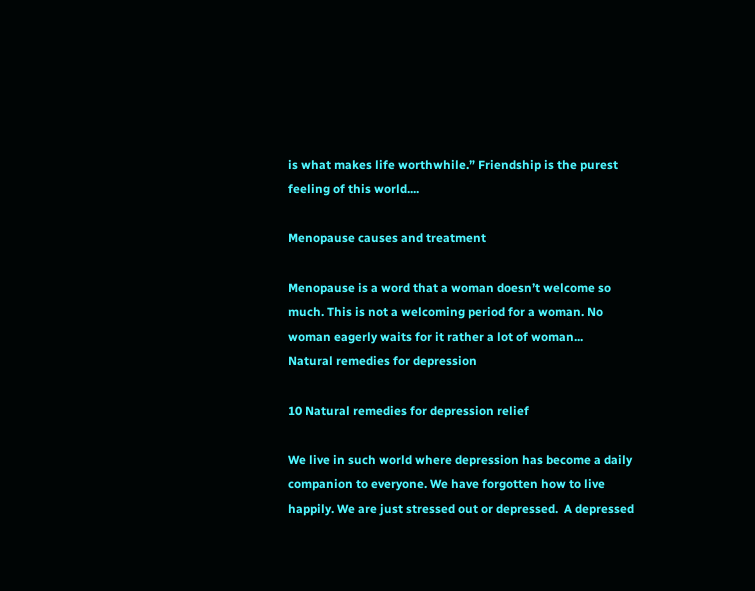is what makes life worthwhile.” Friendship is the purest feeling of this world....

Menopause causes and treatment

Menopause is a word that a woman doesn’t welcome so much. This is not a welcoming period for a woman. No woman eagerly waits for it rather a lot of woman...
Natural remedies for depression

10 Natural remedies for depression relief

We live in such world where depression has become a daily companion to everyone. We have forgotten how to live happily. We are just stressed out or depressed.  A depressed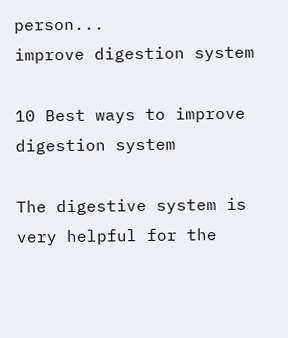person...
improve digestion system

10 Best ways to improve digestion system

The digestive system is very helpful for the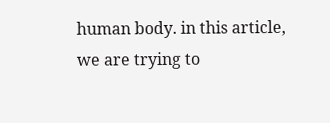human body. in this article, we are trying to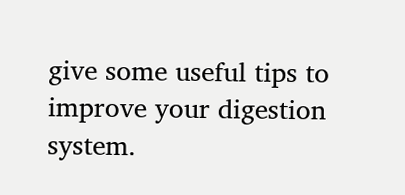give some useful tips to improve your digestion system.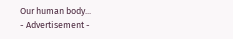Our human body...
- Advertisement -